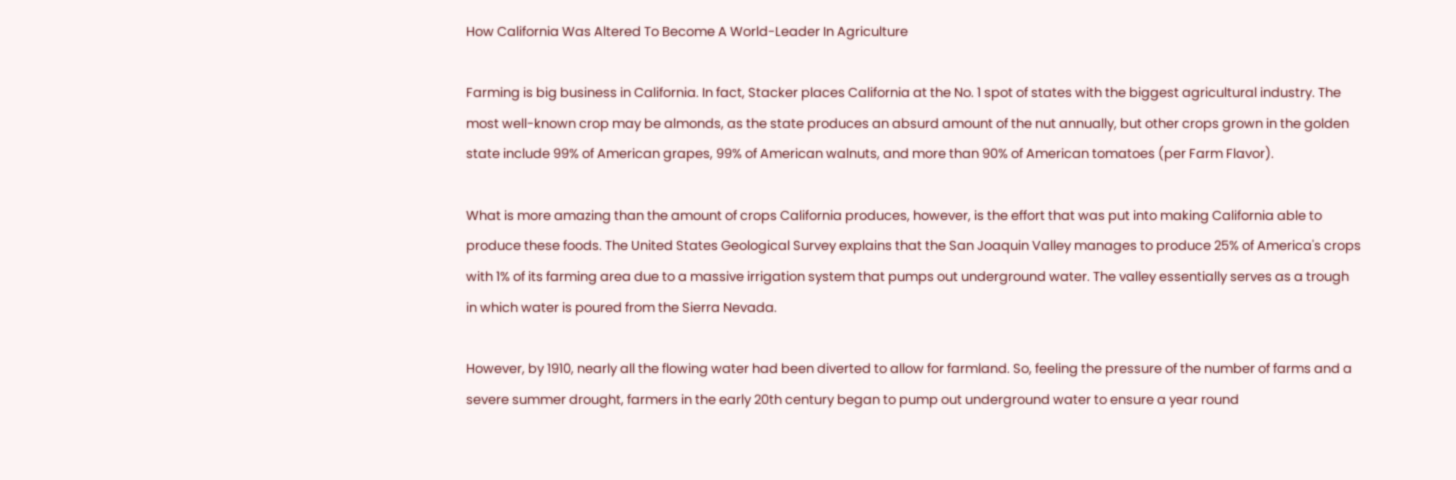How California Was Altered To Become A World-Leader In Agriculture

Farming is big business in California. In fact, Stacker places California at the No. 1 spot of states with the biggest agricultural industry. The most well-known crop may be almonds, as the state produces an absurd amount of the nut annually, but other crops grown in the golden state include 99% of American grapes, 99% of American walnuts, and more than 90% of American tomatoes (per Farm Flavor).

What is more amazing than the amount of crops California produces, however, is the effort that was put into making California able to produce these foods. The United States Geological Survey explains that the San Joaquin Valley manages to produce 25% of America's crops with 1% of its farming area due to a massive irrigation system that pumps out underground water. The valley essentially serves as a trough in which water is poured from the Sierra Nevada.

However, by 1910, nearly all the flowing water had been diverted to allow for farmland. So, feeling the pressure of the number of farms and a severe summer drought, farmers in the early 20th century began to pump out underground water to ensure a year round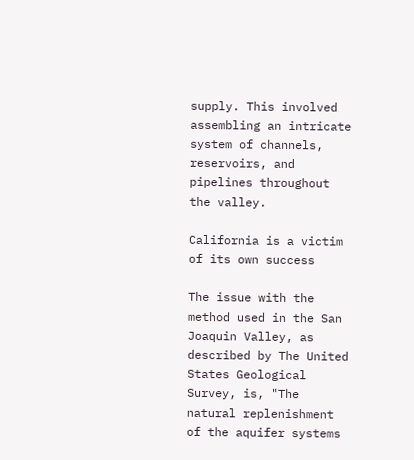supply. This involved assembling an intricate system of channels, reservoirs, and pipelines throughout the valley.

California is a victim of its own success

The issue with the method used in the San Joaquin Valley, as described by The United States Geological Survey, is, "The natural replenishment of the aquifer systems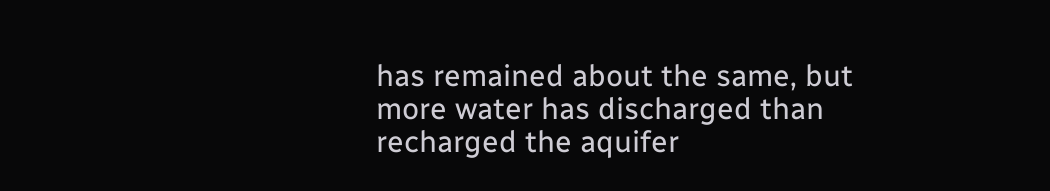has remained about the same, but more water has discharged than recharged the aquifer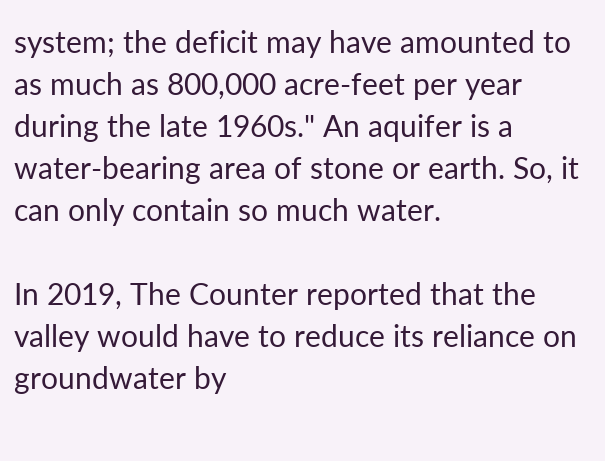system; the deficit may have amounted to as much as 800,000 acre-feet per year during the late 1960s." An aquifer is a water-bearing area of stone or earth. So, it can only contain so much water.

In 2019, The Counter reported that the valley would have to reduce its reliance on groundwater by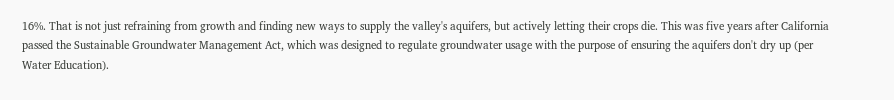16%. That is not just refraining from growth and finding new ways to supply the valley's aquifers, but actively letting their crops die. This was five years after California passed the Sustainable Groundwater Management Act, which was designed to regulate groundwater usage with the purpose of ensuring the aquifers don't dry up (per Water Education).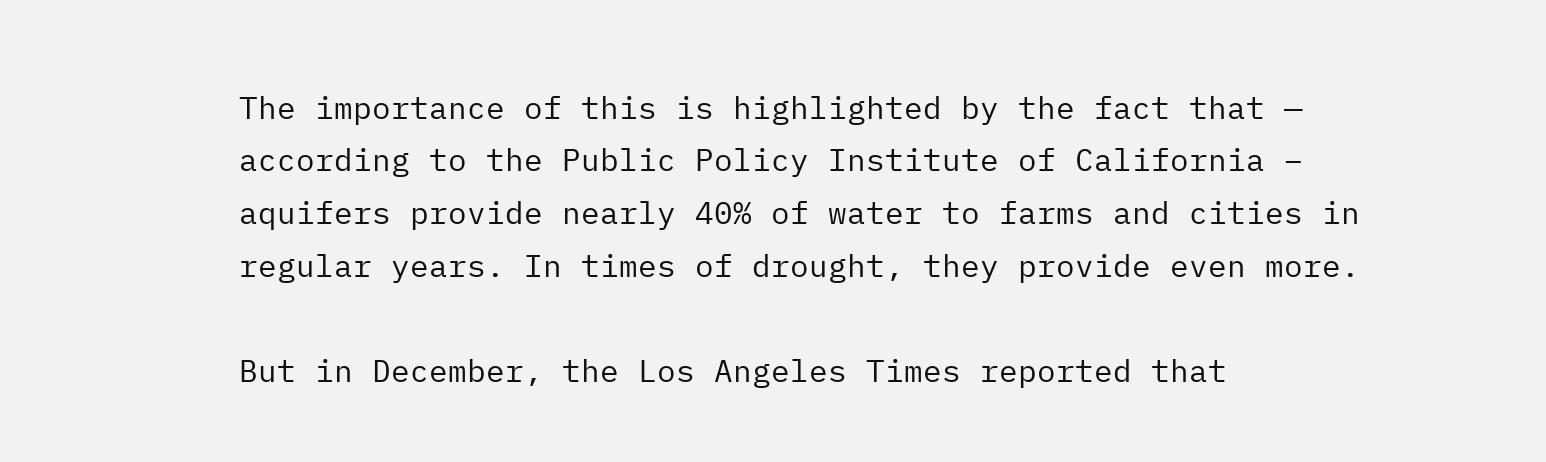The importance of this is highlighted by the fact that — according to the Public Policy Institute of California – aquifers provide nearly 40% of water to farms and cities in regular years. In times of drought, they provide even more.

But in December, the Los Angeles Times reported that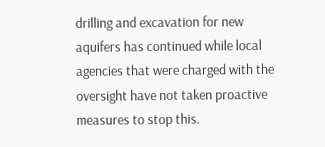drilling and excavation for new aquifers has continued while local agencies that were charged with the oversight have not taken proactive measures to stop this.